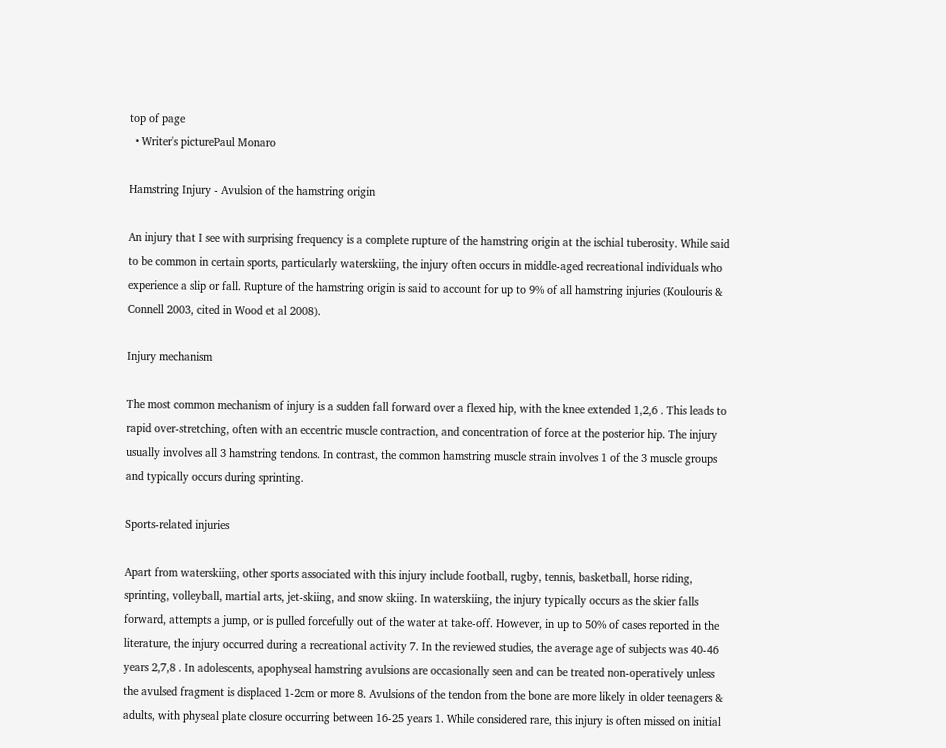top of page
  • Writer's picturePaul Monaro

Hamstring Injury - Avulsion of the hamstring origin

An injury that I see with surprising frequency is a complete rupture of the hamstring origin at the ischial tuberosity. While said to be common in certain sports, particularly waterskiing, the injury often occurs in middle-aged recreational individuals who experience a slip or fall. Rupture of the hamstring origin is said to account for up to 9% of all hamstring injuries (Koulouris & Connell 2003, cited in Wood et al 2008).

Injury mechanism

The most common mechanism of injury is a sudden fall forward over a flexed hip, with the knee extended 1,2,6 . This leads to rapid over-stretching, often with an eccentric muscle contraction, and concentration of force at the posterior hip. The injury usually involves all 3 hamstring tendons. In contrast, the common hamstring muscle strain involves 1 of the 3 muscle groups and typically occurs during sprinting.

Sports-related injuries

Apart from waterskiing, other sports associated with this injury include football, rugby, tennis, basketball, horse riding, sprinting, volleyball, martial arts, jet-skiing, and snow skiing. In waterskiing, the injury typically occurs as the skier falls forward, attempts a jump, or is pulled forcefully out of the water at take-off. However, in up to 50% of cases reported in the literature, the injury occurred during a recreational activity 7. In the reviewed studies, the average age of subjects was 40-46 years 2,7,8 . In adolescents, apophyseal hamstring avulsions are occasionally seen and can be treated non-operatively unless the avulsed fragment is displaced 1-2cm or more 8. Avulsions of the tendon from the bone are more likely in older teenagers & adults, with physeal plate closure occurring between 16-25 years 1. While considered rare, this injury is often missed on initial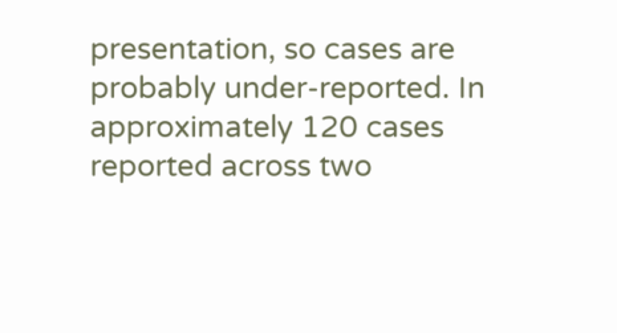presentation, so cases are probably under-reported. In approximately 120 cases reported across two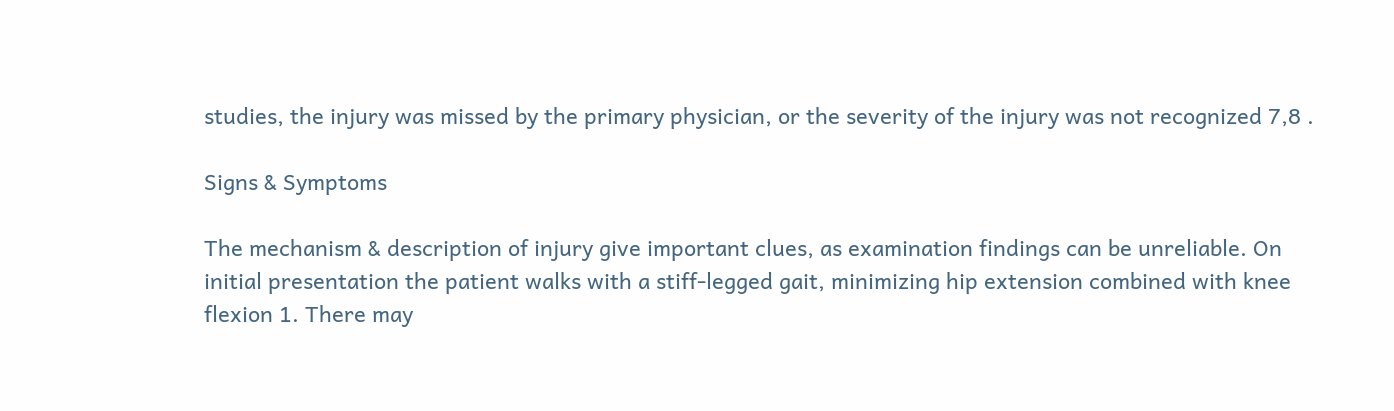studies, the injury was missed by the primary physician, or the severity of the injury was not recognized 7,8 .

Signs & Symptoms

The mechanism & description of injury give important clues, as examination findings can be unreliable. On initial presentation the patient walks with a stiff-legged gait, minimizing hip extension combined with knee flexion 1. There may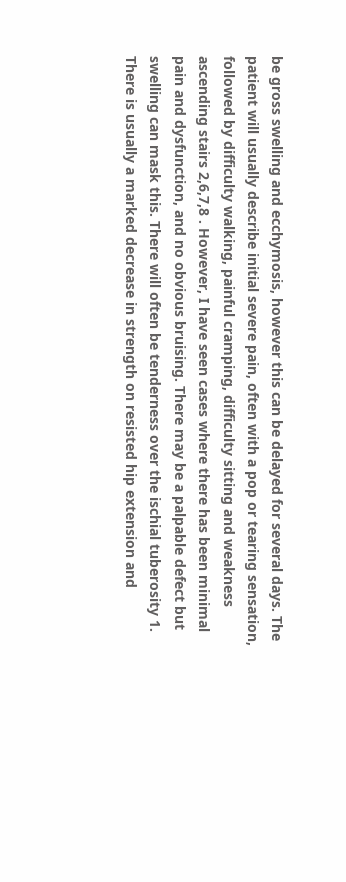be gross swelling and ecchymosis, however this can be delayed for several days. The patient will usually describe initial severe pain, often with a pop or tearing sensation, followed by difficulty walking, painful cramping, difficulty sitting and weakness ascending stairs 2,6,7,8 . However, I have seen cases where there has been minimal pain and dysfunction, and no obvious bruising. There may be a palpable defect but swelling can mask this. There will often be tenderness over the ischial tuberosity 1. There is usually a marked decrease in strength on resisted hip extension and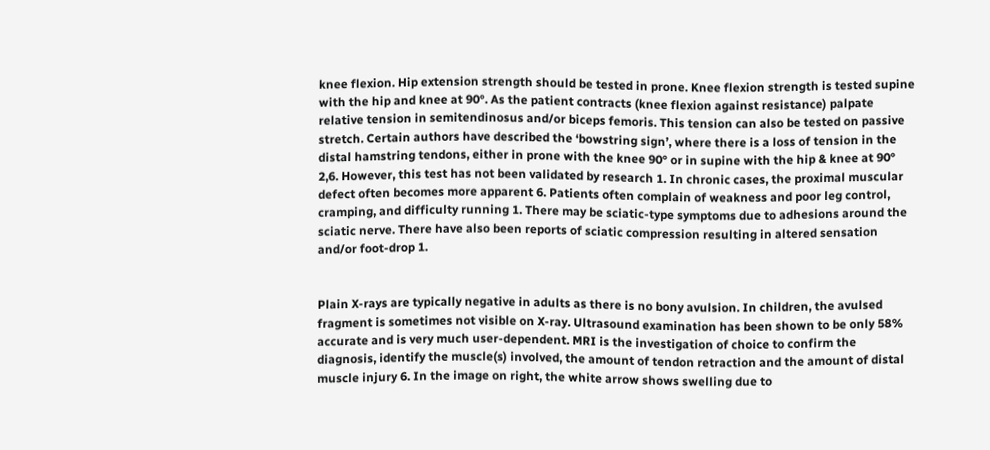knee flexion. Hip extension strength should be tested in prone. Knee flexion strength is tested supine with the hip and knee at 90°. As the patient contracts (knee flexion against resistance) palpate relative tension in semitendinosus and/or biceps femoris. This tension can also be tested on passive stretch. Certain authors have described the ‘bowstring sign’, where there is a loss of tension in the distal hamstring tendons, either in prone with the knee 90° or in supine with the hip & knee at 90° 2,6. However, this test has not been validated by research 1. In chronic cases, the proximal muscular defect often becomes more apparent 6. Patients often complain of weakness and poor leg control, cramping, and difficulty running 1. There may be sciatic-type symptoms due to adhesions around the sciatic nerve. There have also been reports of sciatic compression resulting in altered sensation and/or foot-drop 1.


Plain X-rays are typically negative in adults as there is no bony avulsion. In children, the avulsed fragment is sometimes not visible on X-ray. Ultrasound examination has been shown to be only 58% accurate and is very much user-dependent. MRI is the investigation of choice to confirm the diagnosis, identify the muscle(s) involved, the amount of tendon retraction and the amount of distal muscle injury 6. In the image on right, the white arrow shows swelling due to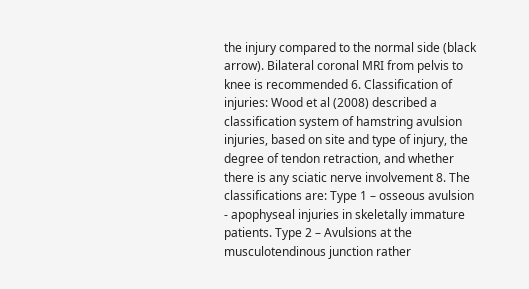the injury compared to the normal side (black arrow). Bilateral coronal MRI from pelvis to knee is recommended 6. Classification of injuries: Wood et al (2008) described a classification system of hamstring avulsion injuries, based on site and type of injury, the degree of tendon retraction, and whether there is any sciatic nerve involvement 8. The classifications are: Type 1 – osseous avulsion - apophyseal injuries in skeletally immature patients. Type 2 – Avulsions at the musculotendinous junction rather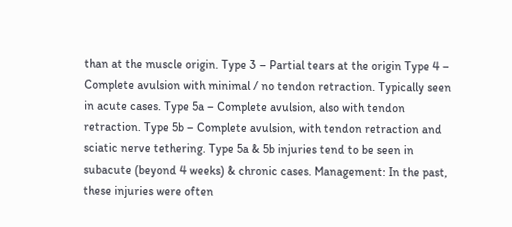than at the muscle origin. Type 3 – Partial tears at the origin Type 4 – Complete avulsion with minimal / no tendon retraction. Typically seen in acute cases. Type 5a – Complete avulsion, also with tendon retraction. Type 5b – Complete avulsion, with tendon retraction and sciatic nerve tethering. Type 5a & 5b injuries tend to be seen in subacute (beyond 4 weeks) & chronic cases. Management: In the past, these injuries were often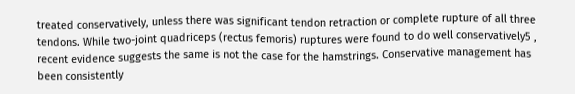treated conservatively, unless there was significant tendon retraction or complete rupture of all three tendons. While two-joint quadriceps (rectus femoris) ruptures were found to do well conservatively5 , recent evidence suggests the same is not the case for the hamstrings. Conservative management has been consistently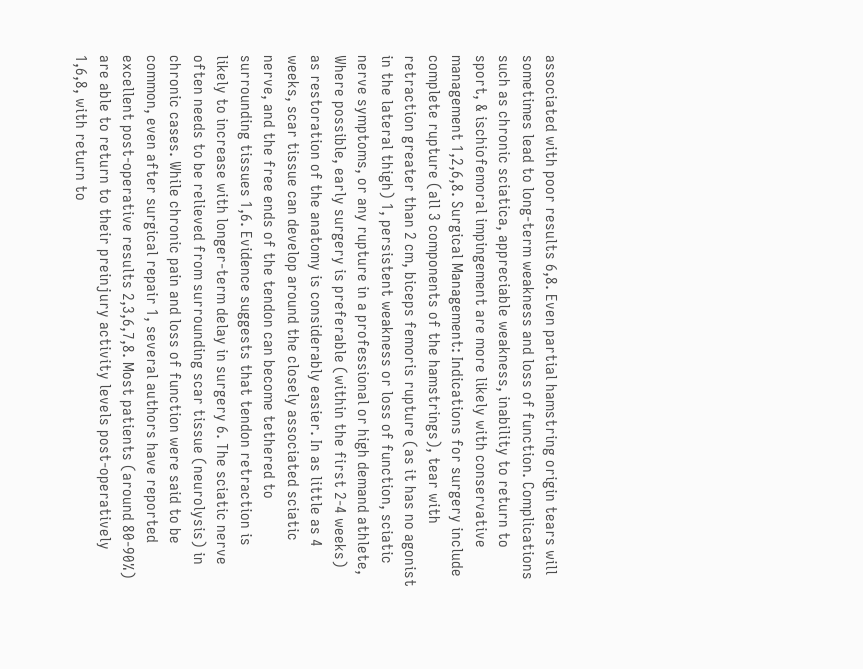associated with poor results 6,8. Even partial hamstring origin tears will sometimes lead to long-term weakness and loss of function. Complications such as chronic sciatica, appreciable weakness, inability to return to sport, & ischiofemoral impingement are more likely with conservative management 1,2,6,8. Surgical Management: Indications for surgery include complete rupture (all 3 components of the hamstrings), tear with retraction greater than 2 cm, biceps femoris rupture (as it has no agonist in the lateral thigh) 1, persistent weakness or loss of function, sciatic nerve symptoms, or any rupture in a professional or high demand athlete, Where possible, early surgery is preferable (within the first 2-4 weeks) as restoration of the anatomy is considerably easier. In as little as 4 weeks, scar tissue can develop around the closely associated sciatic nerve, and the free ends of the tendon can become tethered to surrounding tissues 1,6. Evidence suggests that tendon retraction is likely to increase with longer-term delay in surgery 6. The sciatic nerve often needs to be relieved from surrounding scar tissue (neurolysis) in chronic cases. While chronic pain and loss of function were said to be common, even after surgical repair 1, several authors have reported excellent post-operative results 2,3,6,7,8. Most patients (around 80-90%) are able to return to their preinjury activity levels post-operatively 1,6,8, with return to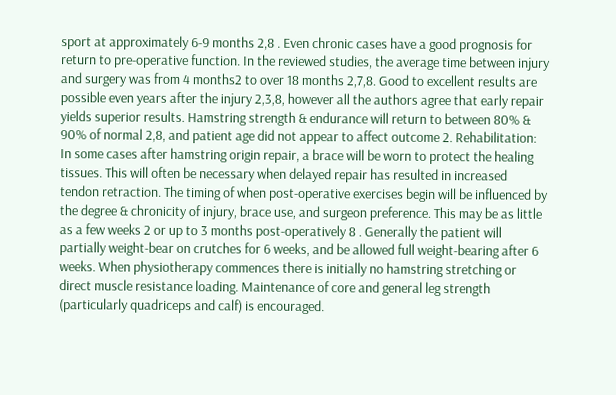sport at approximately 6-9 months 2,8 . Even chronic cases have a good prognosis for return to pre-operative function. In the reviewed studies, the average time between injury and surgery was from 4 months2 to over 18 months 2,7,8. Good to excellent results are possible even years after the injury 2,3,8, however all the authors agree that early repair yields superior results. Hamstring strength & endurance will return to between 80% & 90% of normal 2,8, and patient age did not appear to affect outcome 2. Rehabilitation: In some cases after hamstring origin repair, a brace will be worn to protect the healing tissues. This will often be necessary when delayed repair has resulted in increased tendon retraction. The timing of when post-operative exercises begin will be influenced by the degree & chronicity of injury, brace use, and surgeon preference. This may be as little as a few weeks 2 or up to 3 months post-operatively 8 . Generally the patient will partially weight-bear on crutches for 6 weeks, and be allowed full weight-bearing after 6 weeks. When physiotherapy commences there is initially no hamstring stretching or direct muscle resistance loading. Maintenance of core and general leg strength (particularly quadriceps and calf) is encouraged.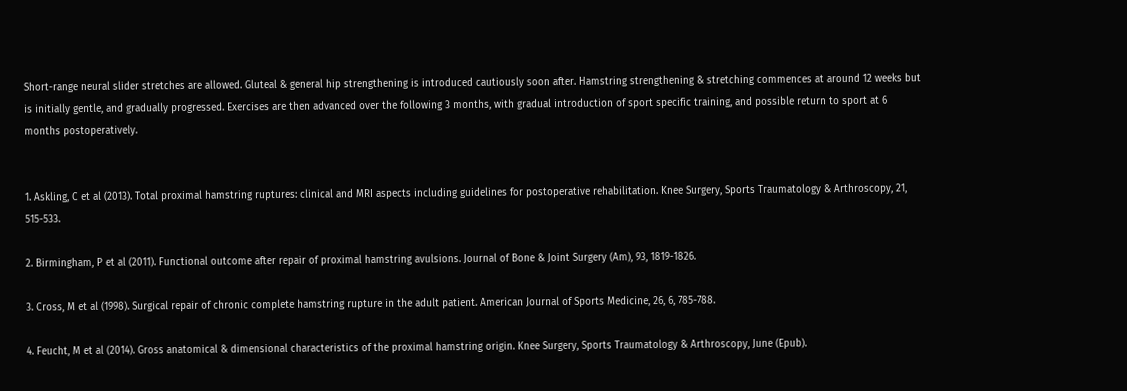Short-range neural slider stretches are allowed. Gluteal & general hip strengthening is introduced cautiously soon after. Hamstring strengthening & stretching commences at around 12 weeks but is initially gentle, and gradually progressed. Exercises are then advanced over the following 3 months, with gradual introduction of sport specific training, and possible return to sport at 6 months postoperatively.


1. Askling, C et al (2013). Total proximal hamstring ruptures: clinical and MRI aspects including guidelines for postoperative rehabilitation. Knee Surgery, Sports Traumatology & Arthroscopy, 21, 515-533.

2. Birmingham, P et al (2011). Functional outcome after repair of proximal hamstring avulsions. Journal of Bone & Joint Surgery (Am), 93, 1819-1826.

3. Cross, M et al (1998). Surgical repair of chronic complete hamstring rupture in the adult patient. American Journal of Sports Medicine, 26, 6, 785-788.

4. Feucht, M et al (2014). Gross anatomical & dimensional characteristics of the proximal hamstring origin. Knee Surgery, Sports Traumatology & Arthroscopy, June (Epub).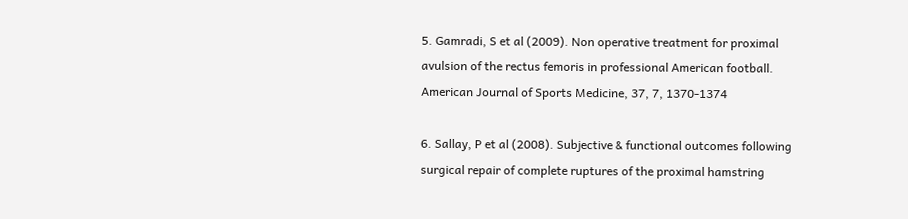5. Gamradi, S et al (2009). Non operative treatment for proximal avulsion of the rectus femoris in professional American football. American Journal of Sports Medicine, 37, 7, 1370-1374

6. Sallay, P et al (2008). Subjective & functional outcomes following surgical repair of complete ruptures of the proximal hamstring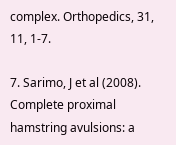complex. Orthopedics, 31, 11, 1-7.

7. Sarimo, J et al (2008). Complete proximal hamstring avulsions: a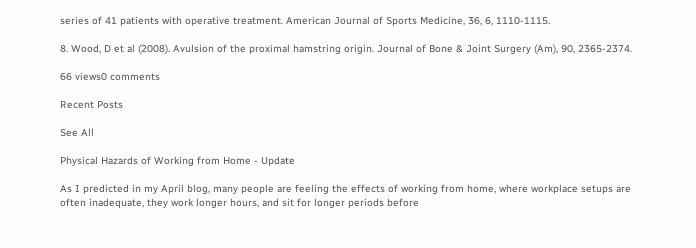series of 41 patients with operative treatment. American Journal of Sports Medicine, 36, 6, 1110-1115.

8. Wood, D et al (2008). Avulsion of the proximal hamstring origin. Journal of Bone & Joint Surgery (Am), 90, 2365-2374.

66 views0 comments

Recent Posts

See All

Physical Hazards of Working from Home - Update

As I predicted in my April blog, many people are feeling the effects of working from home, where workplace setups are often inadequate, they work longer hours, and sit for longer periods before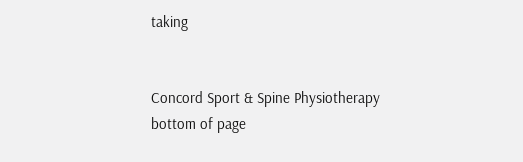taking


Concord Sport & Spine Physiotherapy
bottom of page